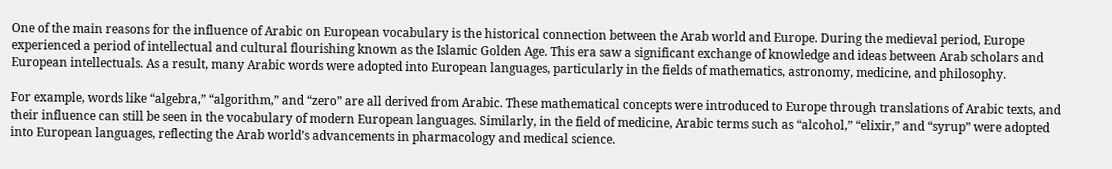One of the main reasons for the influence of Arabic on European vocabulary is the historical connection between the Arab world and Europe. During the medieval period, Europe experienced a period of intellectual and cultural flourishing known as the Islamic Golden Age. This era saw a significant exchange of knowledge and ideas between Arab scholars and European intellectuals. As a result, many Arabic words were adopted into European languages, particularly in the fields of mathematics, astronomy, medicine, and philosophy.

For example, words like “algebra,” “algorithm,” and “zero” are all derived from Arabic. These mathematical concepts were introduced to Europe through translations of Arabic texts, and their influence can still be seen in the vocabulary of modern European languages. Similarly, in the field of medicine, Arabic terms such as “alcohol,” “elixir,” and “syrup” were adopted into European languages, reflecting the Arab world’s advancements in pharmacology and medical science.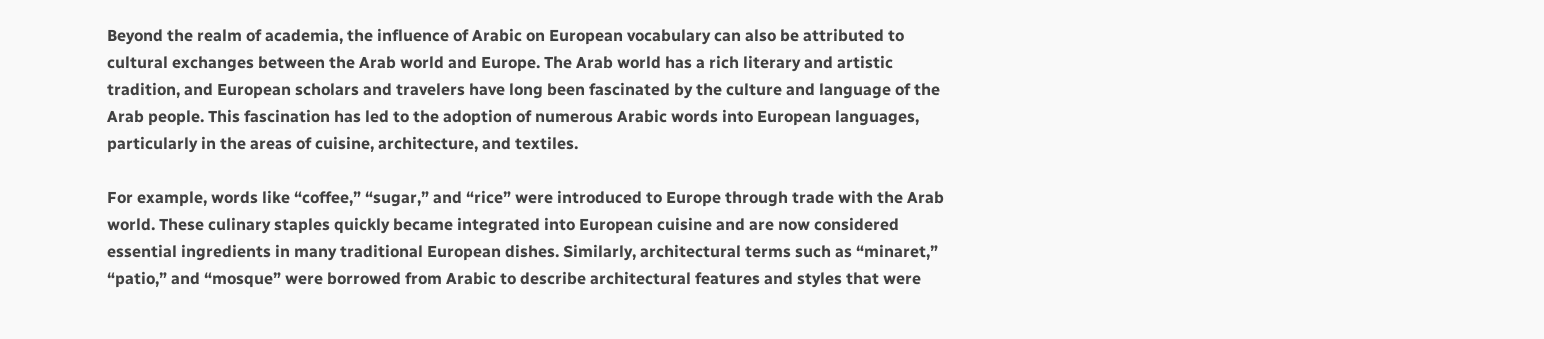Beyond the realm of academia, the influence of Arabic on European vocabulary can also be attributed to cultural exchanges between the Arab world and Europe. The Arab world has a rich literary and artistic tradition, and European scholars and travelers have long been fascinated by the culture and language of the Arab people. This fascination has led to the adoption of numerous Arabic words into European languages, particularly in the areas of cuisine, architecture, and textiles.

For example, words like “coffee,” “sugar,” and “rice” were introduced to Europe through trade with the Arab world. These culinary staples quickly became integrated into European cuisine and are now considered essential ingredients in many traditional European dishes. Similarly, architectural terms such as “minaret,” “patio,” and “mosque” were borrowed from Arabic to describe architectural features and styles that were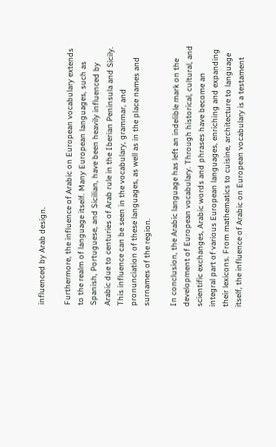influenced by Arab design.

Furthermore, the influence of Arabic on European vocabulary extends to the realm of language itself. Many European languages, such as Spanish, Portuguese, and Sicilian, have been heavily influenced by Arabic due to centuries of Arab rule in the Iberian Peninsula and Sicily. This influence can be seen in the vocabulary, grammar, and pronunciation of these languages, as well as in the place names and surnames of the region.

In conclusion, the Arabic language has left an indelible mark on the development of European vocabulary. Through historical, cultural, and scientific exchanges, Arabic words and phrases have become an integral part of various European languages, enriching and expanding their lexicons. From mathematics to cuisine, architecture to language itself, the influence of Arabic on European vocabulary is a testament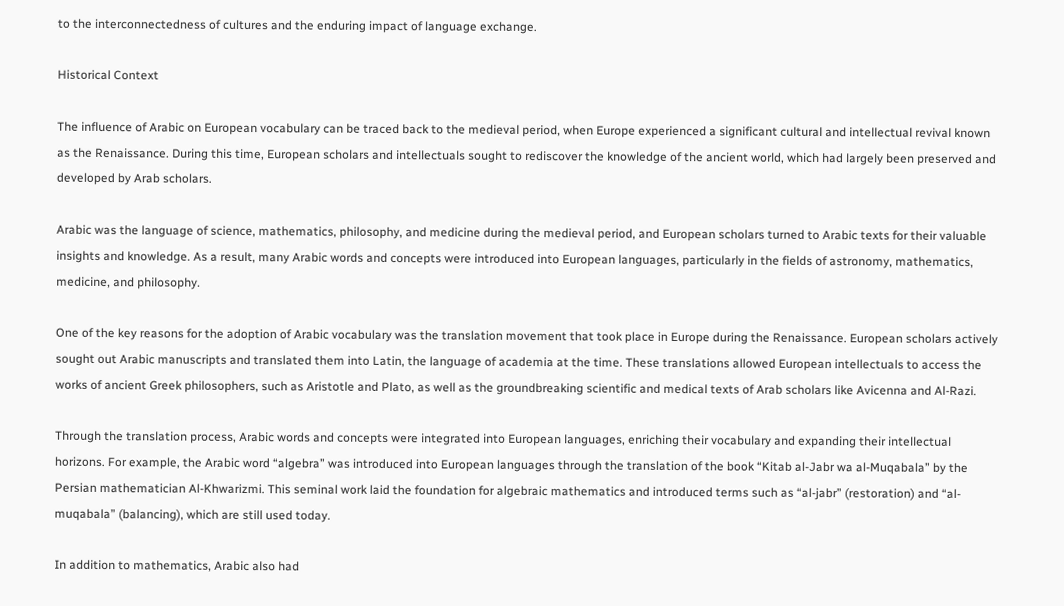to the interconnectedness of cultures and the enduring impact of language exchange.

Historical Context

The influence of Arabic on European vocabulary can be traced back to the medieval period, when Europe experienced a significant cultural and intellectual revival known as the Renaissance. During this time, European scholars and intellectuals sought to rediscover the knowledge of the ancient world, which had largely been preserved and developed by Arab scholars.

Arabic was the language of science, mathematics, philosophy, and medicine during the medieval period, and European scholars turned to Arabic texts for their valuable insights and knowledge. As a result, many Arabic words and concepts were introduced into European languages, particularly in the fields of astronomy, mathematics, medicine, and philosophy.

One of the key reasons for the adoption of Arabic vocabulary was the translation movement that took place in Europe during the Renaissance. European scholars actively sought out Arabic manuscripts and translated them into Latin, the language of academia at the time. These translations allowed European intellectuals to access the works of ancient Greek philosophers, such as Aristotle and Plato, as well as the groundbreaking scientific and medical texts of Arab scholars like Avicenna and Al-Razi.

Through the translation process, Arabic words and concepts were integrated into European languages, enriching their vocabulary and expanding their intellectual horizons. For example, the Arabic word “algebra” was introduced into European languages through the translation of the book “Kitab al-Jabr wa al-Muqabala” by the Persian mathematician Al-Khwarizmi. This seminal work laid the foundation for algebraic mathematics and introduced terms such as “al-jabr” (restoration) and “al-muqabala” (balancing), which are still used today.

In addition to mathematics, Arabic also had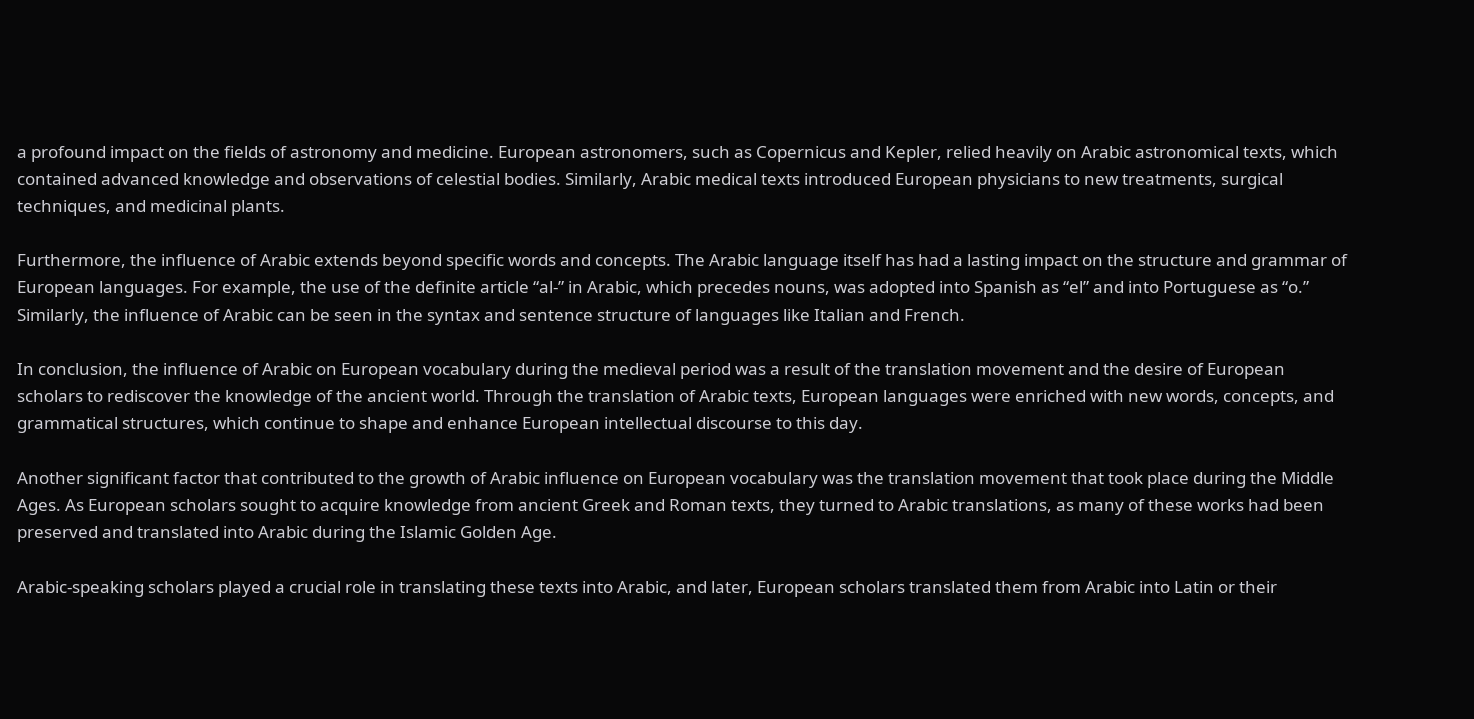a profound impact on the fields of astronomy and medicine. European astronomers, such as Copernicus and Kepler, relied heavily on Arabic astronomical texts, which contained advanced knowledge and observations of celestial bodies. Similarly, Arabic medical texts introduced European physicians to new treatments, surgical techniques, and medicinal plants.

Furthermore, the influence of Arabic extends beyond specific words and concepts. The Arabic language itself has had a lasting impact on the structure and grammar of European languages. For example, the use of the definite article “al-” in Arabic, which precedes nouns, was adopted into Spanish as “el” and into Portuguese as “o.” Similarly, the influence of Arabic can be seen in the syntax and sentence structure of languages like Italian and French.

In conclusion, the influence of Arabic on European vocabulary during the medieval period was a result of the translation movement and the desire of European scholars to rediscover the knowledge of the ancient world. Through the translation of Arabic texts, European languages were enriched with new words, concepts, and grammatical structures, which continue to shape and enhance European intellectual discourse to this day.

Another significant factor that contributed to the growth of Arabic influence on European vocabulary was the translation movement that took place during the Middle Ages. As European scholars sought to acquire knowledge from ancient Greek and Roman texts, they turned to Arabic translations, as many of these works had been preserved and translated into Arabic during the Islamic Golden Age.

Arabic-speaking scholars played a crucial role in translating these texts into Arabic, and later, European scholars translated them from Arabic into Latin or their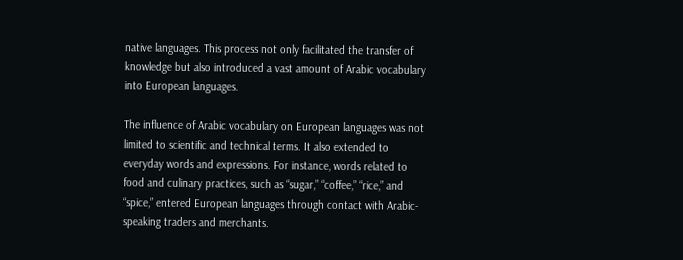native languages. This process not only facilitated the transfer of knowledge but also introduced a vast amount of Arabic vocabulary into European languages.

The influence of Arabic vocabulary on European languages was not limited to scientific and technical terms. It also extended to everyday words and expressions. For instance, words related to food and culinary practices, such as “sugar,” “coffee,” “rice,” and “spice,” entered European languages through contact with Arabic-speaking traders and merchants.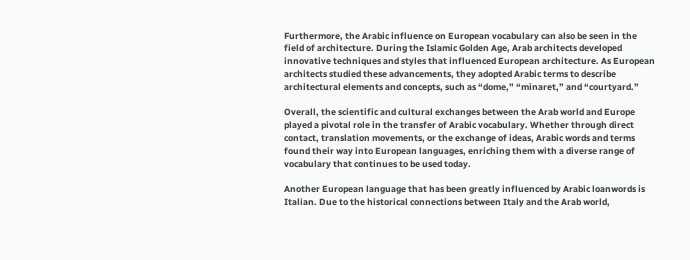Furthermore, the Arabic influence on European vocabulary can also be seen in the field of architecture. During the Islamic Golden Age, Arab architects developed innovative techniques and styles that influenced European architecture. As European architects studied these advancements, they adopted Arabic terms to describe architectural elements and concepts, such as “dome,” “minaret,” and “courtyard.”

Overall, the scientific and cultural exchanges between the Arab world and Europe played a pivotal role in the transfer of Arabic vocabulary. Whether through direct contact, translation movements, or the exchange of ideas, Arabic words and terms found their way into European languages, enriching them with a diverse range of vocabulary that continues to be used today.

Another European language that has been greatly influenced by Arabic loanwords is Italian. Due to the historical connections between Italy and the Arab world,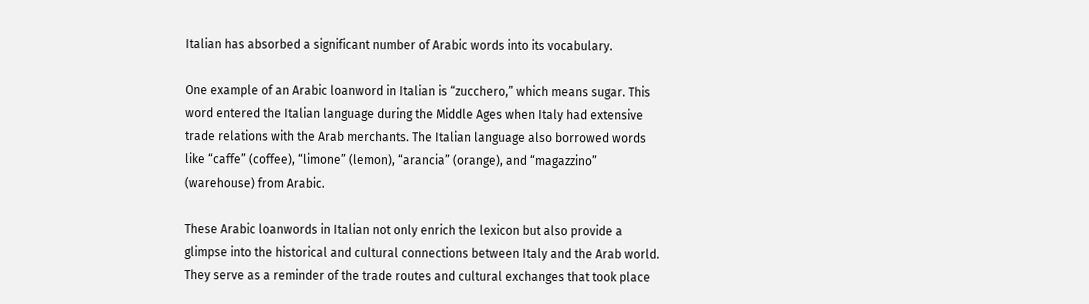Italian has absorbed a significant number of Arabic words into its vocabulary.

One example of an Arabic loanword in Italian is “zucchero,” which means sugar. This word entered the Italian language during the Middle Ages when Italy had extensive trade relations with the Arab merchants. The Italian language also borrowed words like “caffe” (coffee), “limone” (lemon), “arancia” (orange), and “magazzino” (warehouse) from Arabic.

These Arabic loanwords in Italian not only enrich the lexicon but also provide a glimpse into the historical and cultural connections between Italy and the Arab world. They serve as a reminder of the trade routes and cultural exchanges that took place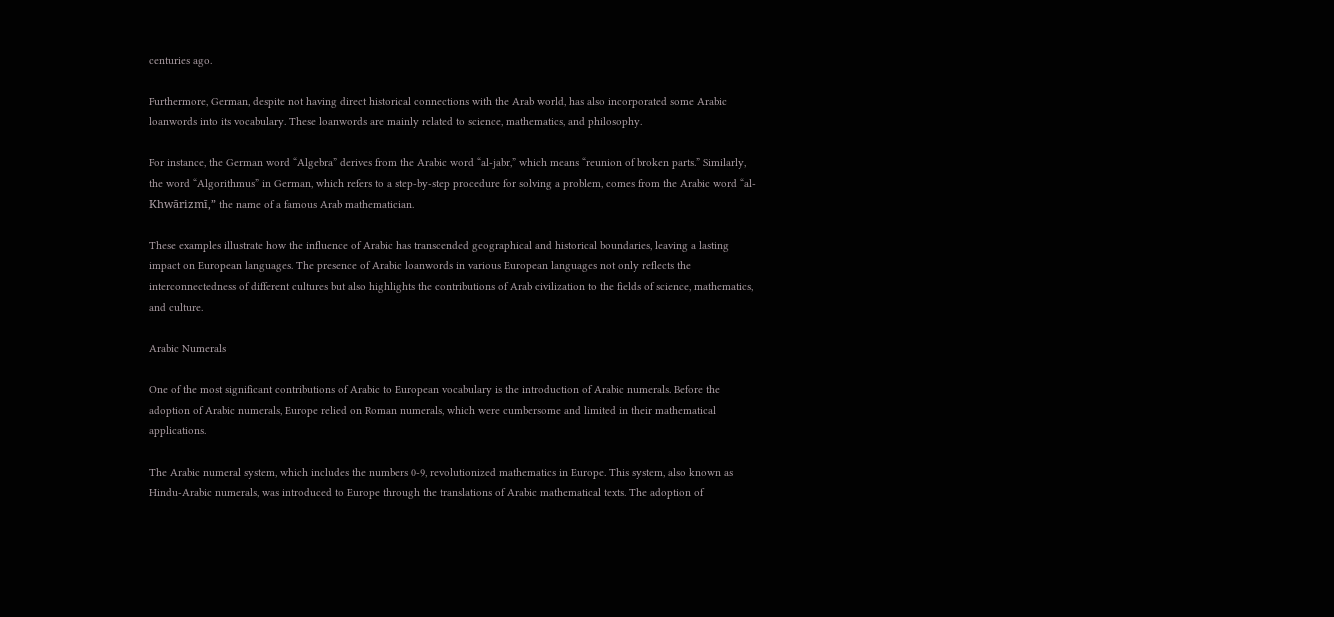centuries ago.

Furthermore, German, despite not having direct historical connections with the Arab world, has also incorporated some Arabic loanwords into its vocabulary. These loanwords are mainly related to science, mathematics, and philosophy.

For instance, the German word “Algebra” derives from the Arabic word “al-jabr,” which means “reunion of broken parts.” Similarly, the word “Algorithmus” in German, which refers to a step-by-step procedure for solving a problem, comes from the Arabic word “al-Khwārizmī,” the name of a famous Arab mathematician.

These examples illustrate how the influence of Arabic has transcended geographical and historical boundaries, leaving a lasting impact on European languages. The presence of Arabic loanwords in various European languages not only reflects the interconnectedness of different cultures but also highlights the contributions of Arab civilization to the fields of science, mathematics, and culture.

Arabic Numerals

One of the most significant contributions of Arabic to European vocabulary is the introduction of Arabic numerals. Before the adoption of Arabic numerals, Europe relied on Roman numerals, which were cumbersome and limited in their mathematical applications.

The Arabic numeral system, which includes the numbers 0-9, revolutionized mathematics in Europe. This system, also known as Hindu-Arabic numerals, was introduced to Europe through the translations of Arabic mathematical texts. The adoption of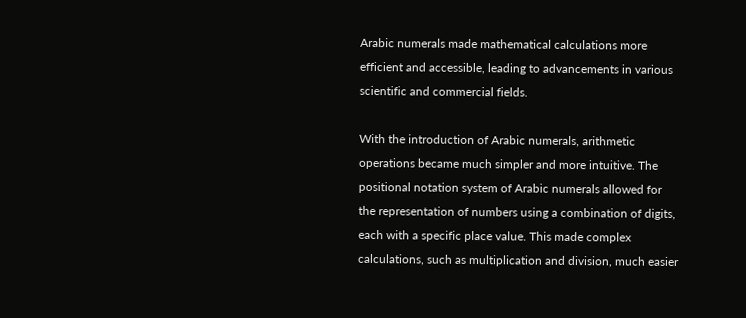Arabic numerals made mathematical calculations more efficient and accessible, leading to advancements in various scientific and commercial fields.

With the introduction of Arabic numerals, arithmetic operations became much simpler and more intuitive. The positional notation system of Arabic numerals allowed for the representation of numbers using a combination of digits, each with a specific place value. This made complex calculations, such as multiplication and division, much easier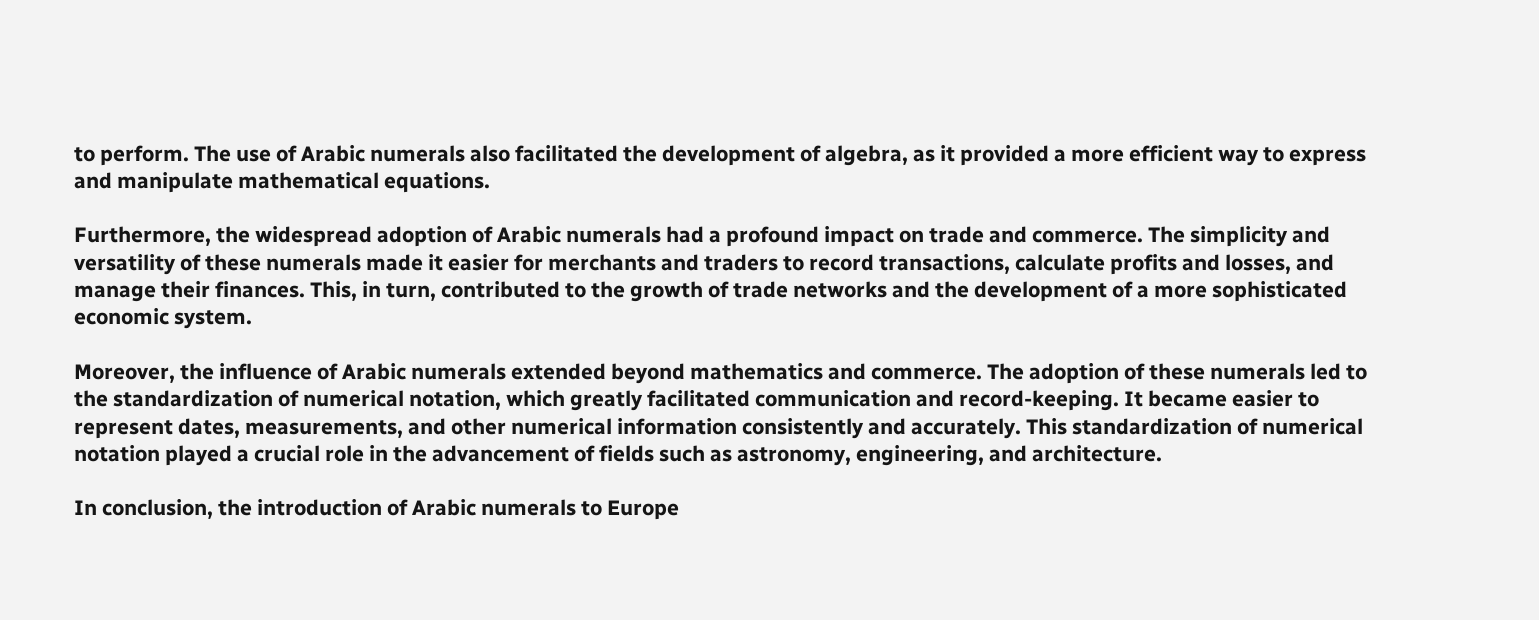to perform. The use of Arabic numerals also facilitated the development of algebra, as it provided a more efficient way to express and manipulate mathematical equations.

Furthermore, the widespread adoption of Arabic numerals had a profound impact on trade and commerce. The simplicity and versatility of these numerals made it easier for merchants and traders to record transactions, calculate profits and losses, and manage their finances. This, in turn, contributed to the growth of trade networks and the development of a more sophisticated economic system.

Moreover, the influence of Arabic numerals extended beyond mathematics and commerce. The adoption of these numerals led to the standardization of numerical notation, which greatly facilitated communication and record-keeping. It became easier to represent dates, measurements, and other numerical information consistently and accurately. This standardization of numerical notation played a crucial role in the advancement of fields such as astronomy, engineering, and architecture.

In conclusion, the introduction of Arabic numerals to Europe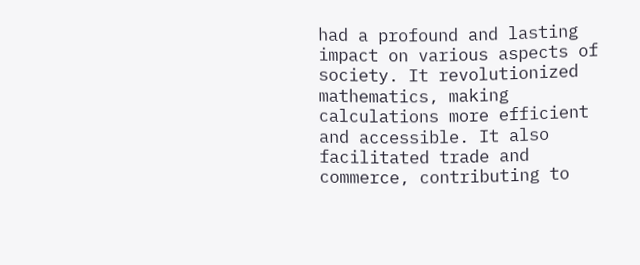had a profound and lasting impact on various aspects of society. It revolutionized mathematics, making calculations more efficient and accessible. It also facilitated trade and commerce, contributing to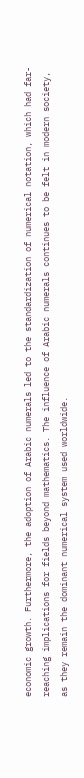economic growth. Furthermore, the adoption of Arabic numerals led to the standardization of numerical notation, which had far-reaching implications for fields beyond mathematics. The influence of Arabic numerals continues to be felt in modern society, as they remain the dominant numerical system used worldwide.